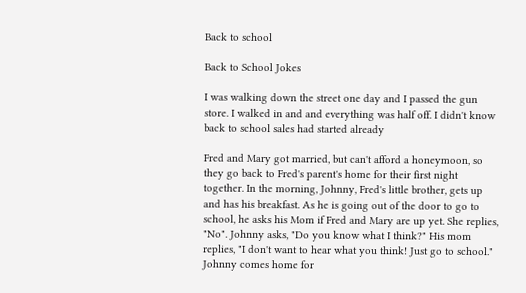Back to school

Back to School Jokes

I was walking down the street one day and I passed the gun store. I walked in and and everything was half off. I didn't know back to school sales had started already

Fred and Mary got married, but can't afford a honeymoon, so they go back to Fred's parent's home for their first night together. In the morning, Johnny, Fred's little brother, gets up and has his breakfast. As he is going out of the door to go to school, he asks his Mom if Fred and Mary are up yet. She replies, "No". Johnny asks, "Do you know what I think?" His mom replies, "I don't want to hear what you think! Just go to school." Johnny comes home for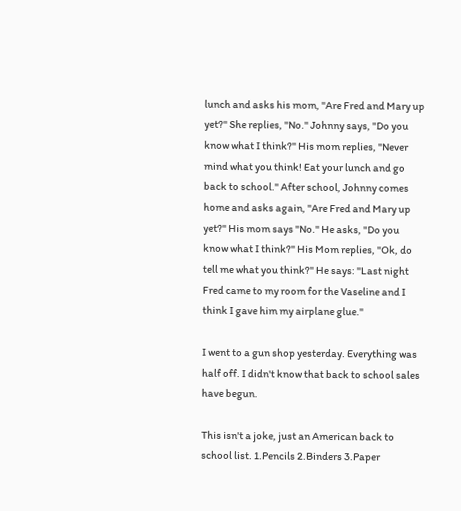lunch and asks his mom, "Are Fred and Mary up yet?" She replies, "No." Johnny says, "Do you know what I think?" His mom replies, "Never mind what you think! Eat your lunch and go back to school." After school, Johnny comes home and asks again, "Are Fred and Mary up yet?" His mom says "No." He asks, "Do you know what I think?" His Mom replies, "Ok, do tell me what you think?" He says: "Last night Fred came to my room for the Vaseline and I think I gave him my airplane glue."

I went to a gun shop yesterday. Everything was half off. I didn't know that back to school sales have begun.

This isn't a joke, just an American back to school list. 1.Pencils 2.Binders 3.Paper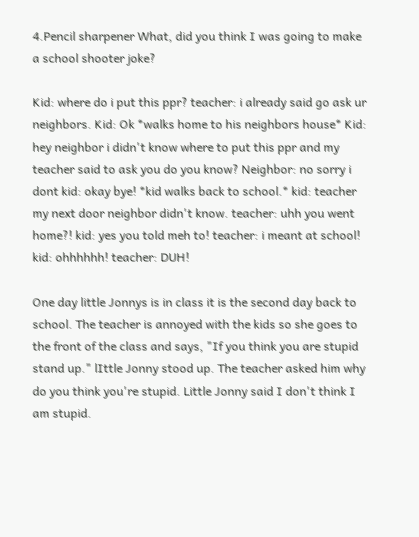4.Pencil sharpener What, did you think I was going to make a school shooter joke?

Kid: where do i put this ppr? teacher: i already said go ask ur neighbors. Kid: Ok *walks home to his neighbors house* Kid: hey neighbor i didn't know where to put this ppr and my teacher said to ask you do you know? Neighbor: no sorry i dont kid: okay bye! *kid walks back to school.* kid: teacher my next door neighbor didn't know. teacher: uhh you went home?! kid: yes you told meh to! teacher: i meant at school! kid: ohhhhhh! teacher: DUH!

One day little Jonnys is in class it is the second day back to school. The teacher is annoyed with the kids so she goes to the front of the class and says, "If you think you are stupid stand up." lIttle Jonny stood up. The teacher asked him why do you think you're stupid. Little Jonny said I don't think I am stupid.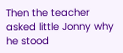Then the teacher asked little Jonny why he stood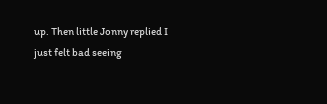up. Then little Jonny replied I just felt bad seeing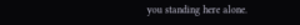you standing here alone.